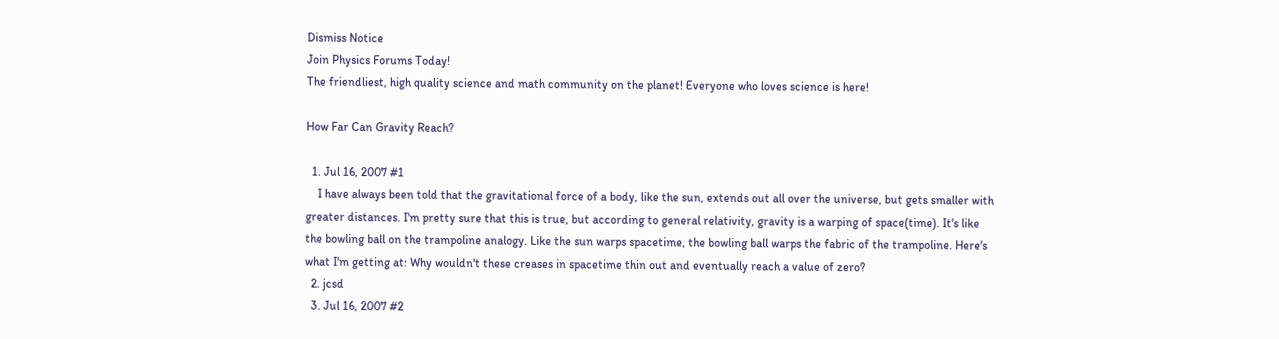Dismiss Notice
Join Physics Forums Today!
The friendliest, high quality science and math community on the planet! Everyone who loves science is here!

How Far Can Gravity Reach?

  1. Jul 16, 2007 #1
    I have always been told that the gravitational force of a body, like the sun, extends out all over the universe, but gets smaller with greater distances. I'm pretty sure that this is true, but according to general relativity, gravity is a warping of space(time). It's like the bowling ball on the trampoline analogy. Like the sun warps spacetime, the bowling ball warps the fabric of the trampoline. Here's what I'm getting at: Why wouldn't these creases in spacetime thin out and eventually reach a value of zero?
  2. jcsd
  3. Jul 16, 2007 #2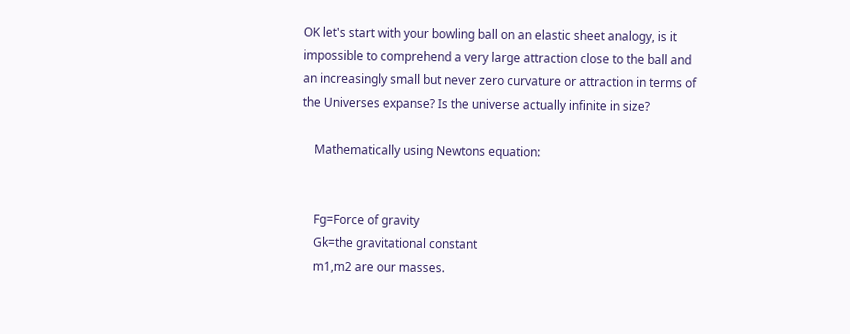OK let's start with your bowling ball on an elastic sheet analogy, is it impossible to comprehend a very large attraction close to the ball and an increasingly small but never zero curvature or attraction in terms of the Universes expanse? Is the universe actually infinite in size?

    Mathematically using Newtons equation:


    Fg=Force of gravity
    Gk=the gravitational constant
    m1,m2 are our masses.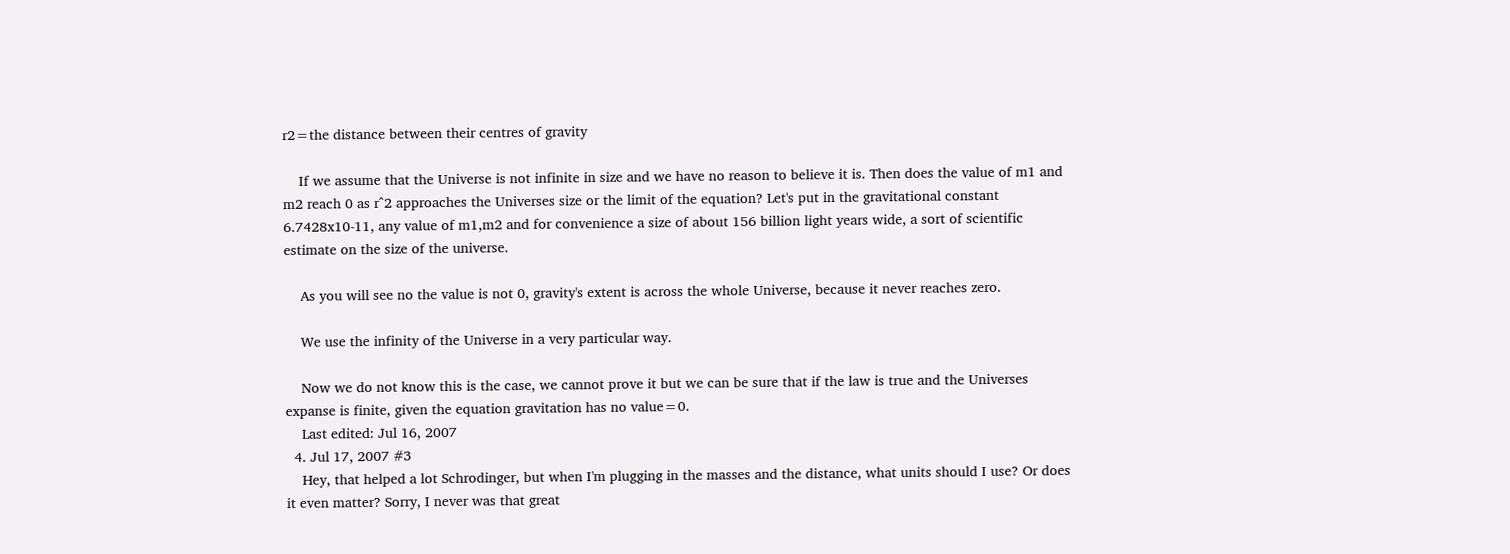r2=the distance between their centres of gravity

    If we assume that the Universe is not infinite in size and we have no reason to believe it is. Then does the value of m1 and m2 reach 0 as r^2 approaches the Universes size or the limit of the equation? Let's put in the gravitational constant 6.7428x10-11, any value of m1,m2 and for convenience a size of about 156 billion light years wide, a sort of scientific estimate on the size of the universe.

    As you will see no the value is not 0, gravity's extent is across the whole Universe, because it never reaches zero.

    We use the infinity of the Universe in a very particular way.

    Now we do not know this is the case, we cannot prove it but we can be sure that if the law is true and the Universes expanse is finite, given the equation gravitation has no value=0.
    Last edited: Jul 16, 2007
  4. Jul 17, 2007 #3
    Hey, that helped a lot Schrodinger, but when I'm plugging in the masses and the distance, what units should I use? Or does it even matter? Sorry, I never was that great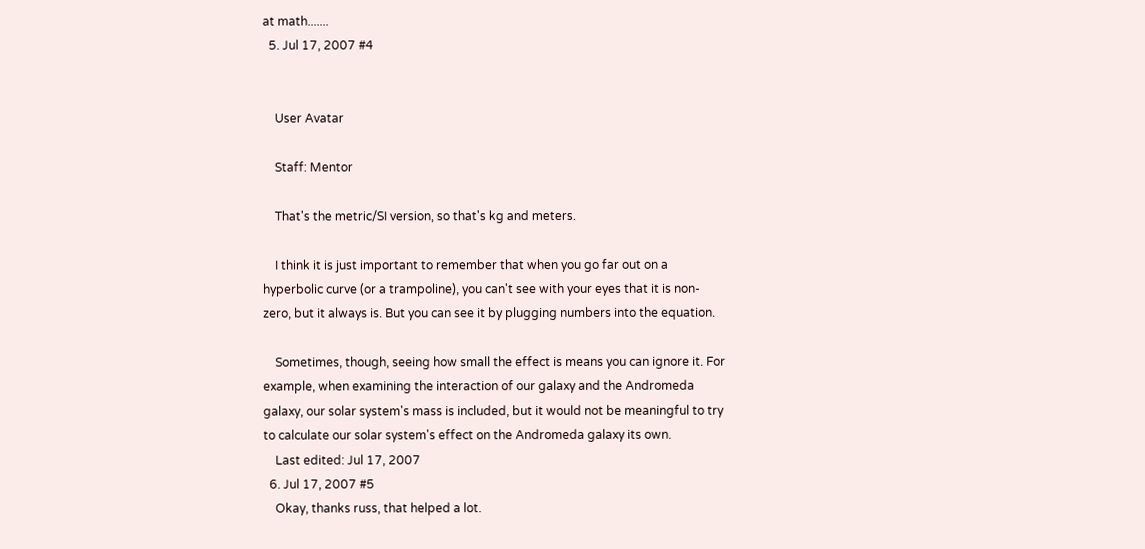at math.......
  5. Jul 17, 2007 #4


    User Avatar

    Staff: Mentor

    That's the metric/SI version, so that's kg and meters.

    I think it is just important to remember that when you go far out on a hyperbolic curve (or a trampoline), you can't see with your eyes that it is non-zero, but it always is. But you can see it by plugging numbers into the equation.

    Sometimes, though, seeing how small the effect is means you can ignore it. For example, when examining the interaction of our galaxy and the Andromeda galaxy, our solar system's mass is included, but it would not be meaningful to try to calculate our solar system's effect on the Andromeda galaxy its own.
    Last edited: Jul 17, 2007
  6. Jul 17, 2007 #5
    Okay, thanks russ, that helped a lot.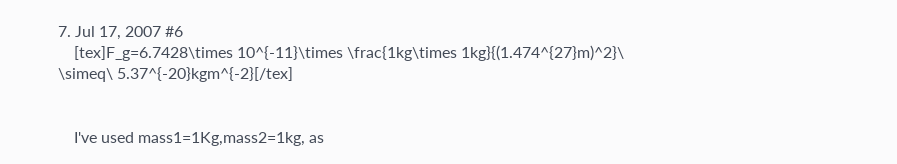7. Jul 17, 2007 #6
    [tex]F_g=6.7428\times 10^{-11}\times \frac{1kg\times 1kg}{(1.474^{27}m)^2}\ \simeq\ 5.37^{-20}kgm^{-2}[/tex]


    I've used mass1=1Kg,mass2=1kg, as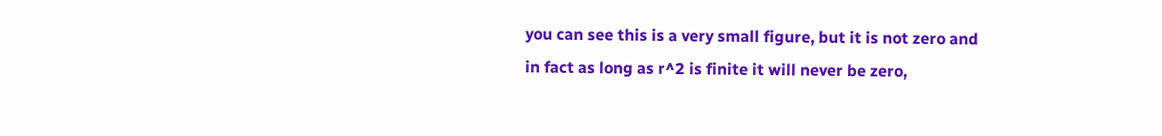you can see this is a very small figure, but it is not zero and in fact as long as r^2 is finite it will never be zero,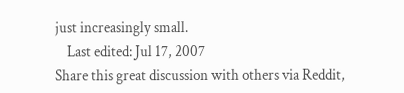just increasingly small.
    Last edited: Jul 17, 2007
Share this great discussion with others via Reddit,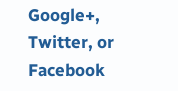Google+, Twitter, or Facebook